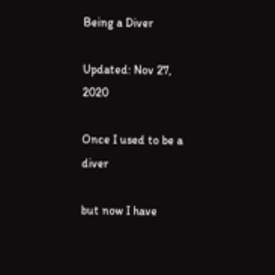Being a Diver

Updated: Nov 27, 2020

Once I used to be a diver

but now I have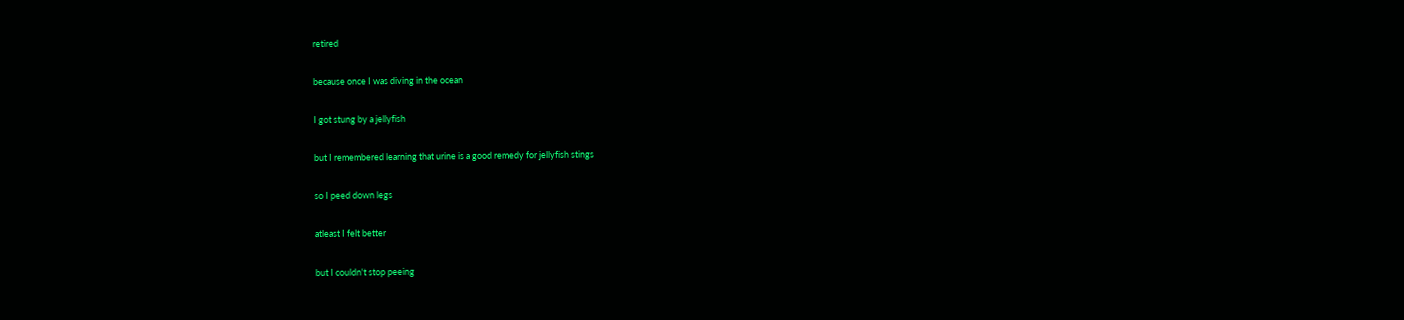retired

because once I was diving in the ocean

I got stung by a jellyfish

but I remembered learning that urine is a good remedy for jellyfish stings

so I peed down legs

atleast I felt better

but I couldn't stop peeing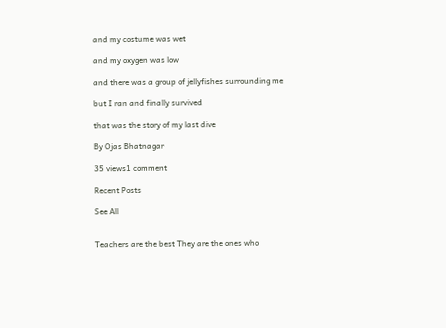and my costume was wet

and my oxygen was low

and there was a group of jellyfishes surrounding me

but I ran and finally survived

that was the story of my last dive

By Ojas Bhatnagar

35 views1 comment

Recent Posts

See All


Teachers are the best They are the ones who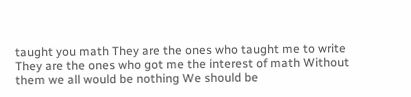taught you math They are the ones who taught me to write They are the ones who got me the interest of math Without them we all would be nothing We should be